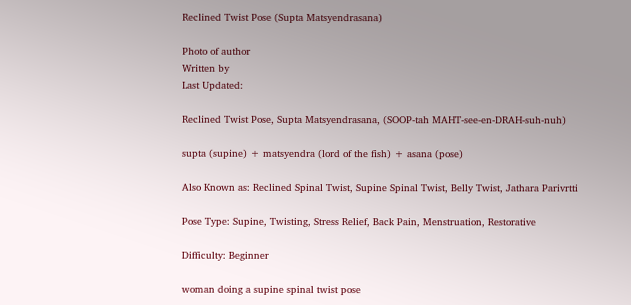Reclined Twist Pose (Supta Matsyendrasana)

Photo of author
Written by
Last Updated:

Reclined Twist Pose, Supta Matsyendrasana, (SOOP-tah MAHT-see-en-DRAH-suh-nuh)

supta (supine) + matsyendra (lord of the fish) + asana (pose)

Also Known as: Reclined Spinal Twist, Supine Spinal Twist, Belly Twist, Jathara Parivrtti

Pose Type: Supine, Twisting, Stress Relief, Back Pain, Menstruation, Restorative

Difficulty: Beginner

woman doing a supine spinal twist pose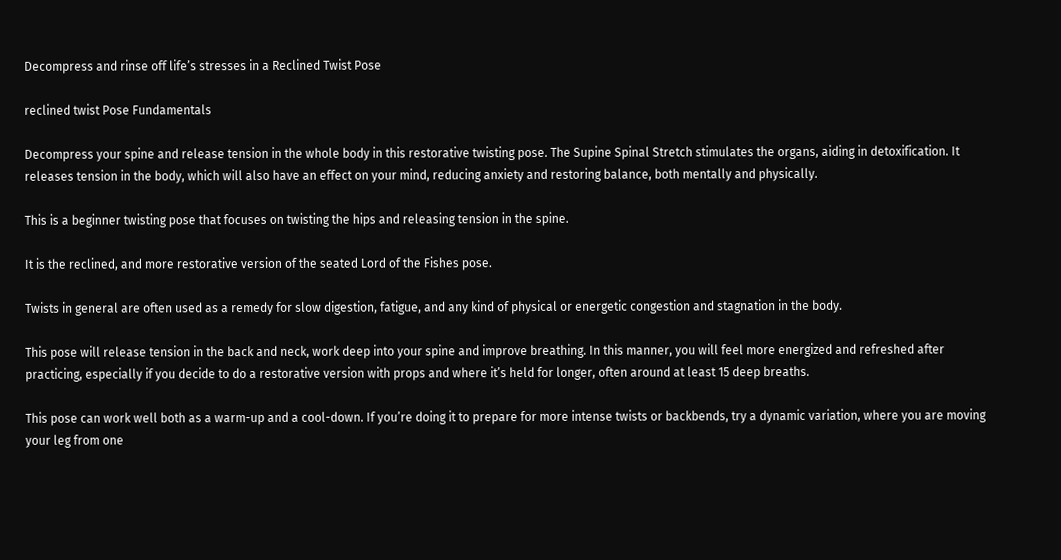Decompress and rinse off life’s stresses in a Reclined Twist Pose

reclined twist Pose Fundamentals

Decompress your spine and release tension in the whole body in this restorative twisting pose. The Supine Spinal Stretch stimulates the organs, aiding in detoxification. It releases tension in the body, which will also have an effect on your mind, reducing anxiety and restoring balance, both mentally and physically.

This is a beginner twisting pose that focuses on twisting the hips and releasing tension in the spine.

It is the reclined, and more restorative version of the seated Lord of the Fishes pose.

Twists in general are often used as a remedy for slow digestion, fatigue, and any kind of physical or energetic congestion and stagnation in the body.

This pose will release tension in the back and neck, work deep into your spine and improve breathing. In this manner, you will feel more energized and refreshed after practicing, especially if you decide to do a restorative version with props and where it’s held for longer, often around at least 15 deep breaths.

This pose can work well both as a warm-up and a cool-down. If you’re doing it to prepare for more intense twists or backbends, try a dynamic variation, where you are moving your leg from one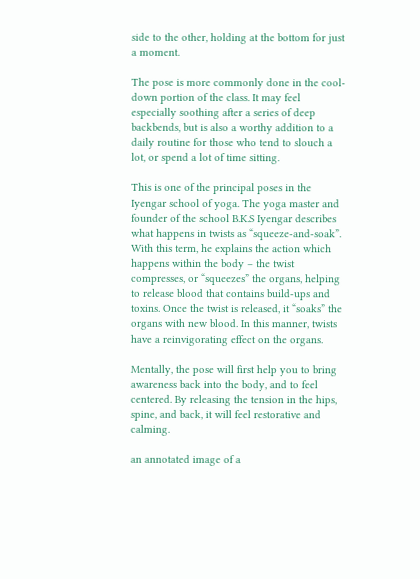side to the other, holding at the bottom for just a moment.

The pose is more commonly done in the cool-down portion of the class. It may feel especially soothing after a series of deep backbends, but is also a worthy addition to a daily routine for those who tend to slouch a lot, or spend a lot of time sitting.

This is one of the principal poses in the Iyengar school of yoga. The yoga master and founder of the school B.K.S Iyengar describes what happens in twists as “squeeze-and-soak”. With this term, he explains the action which happens within the body – the twist compresses, or “squeezes” the organs, helping to release blood that contains build-ups and toxins. Once the twist is released, it “soaks” the organs with new blood. In this manner, twists have a reinvigorating effect on the organs.

Mentally, the pose will first help you to bring awareness back into the body, and to feel centered. By releasing the tension in the hips, spine, and back, it will feel restorative and calming.

an annotated image of a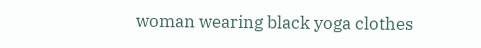woman wearing black yoga clothes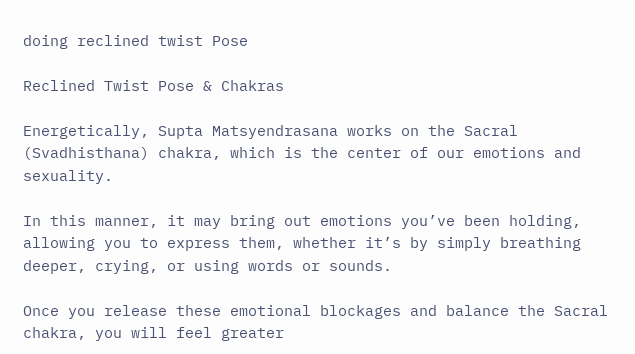doing reclined twist Pose

Reclined Twist Pose & Chakras

Energetically, Supta Matsyendrasana works on the Sacral (Svadhisthana) chakra, which is the center of our emotions and sexuality.

In this manner, it may bring out emotions you’ve been holding, allowing you to express them, whether it’s by simply breathing deeper, crying, or using words or sounds.

Once you release these emotional blockages and balance the Sacral chakra, you will feel greater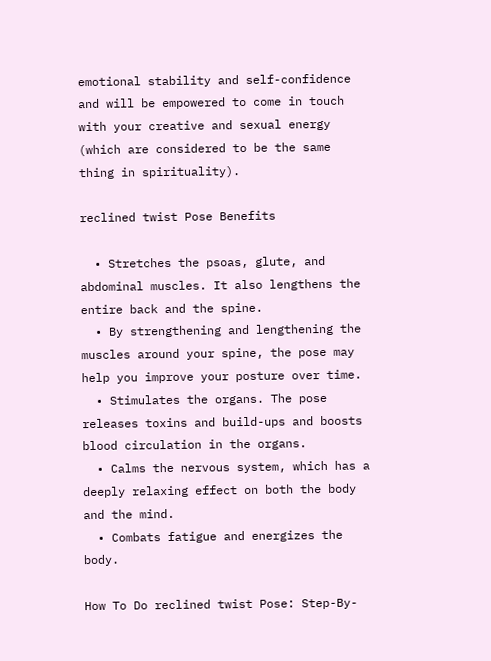emotional stability and self-confidence and will be empowered to come in touch with your creative and sexual energy (which are considered to be the same thing in spirituality).

reclined twist Pose Benefits

  • Stretches the psoas, glute, and abdominal muscles. It also lengthens the entire back and the spine.
  • By strengthening and lengthening the muscles around your spine, the pose may help you improve your posture over time.
  • Stimulates the organs. The pose releases toxins and build-ups and boosts blood circulation in the organs.
  • Calms the nervous system, which has a deeply relaxing effect on both the body and the mind.
  • Combats fatigue and energizes the body.

How To Do reclined twist Pose: Step-By-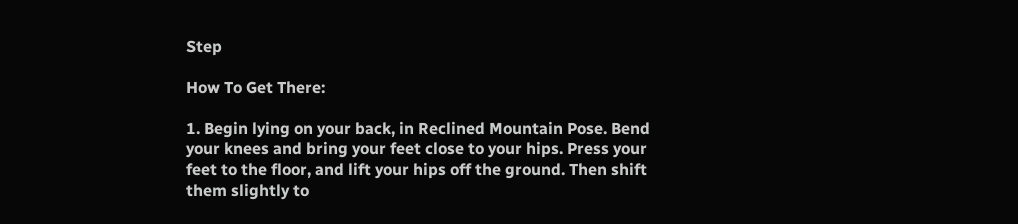Step

How To Get There:

1. Begin lying on your back, in Reclined Mountain Pose. Bend your knees and bring your feet close to your hips. Press your feet to the floor, and lift your hips off the ground. Then shift them slightly to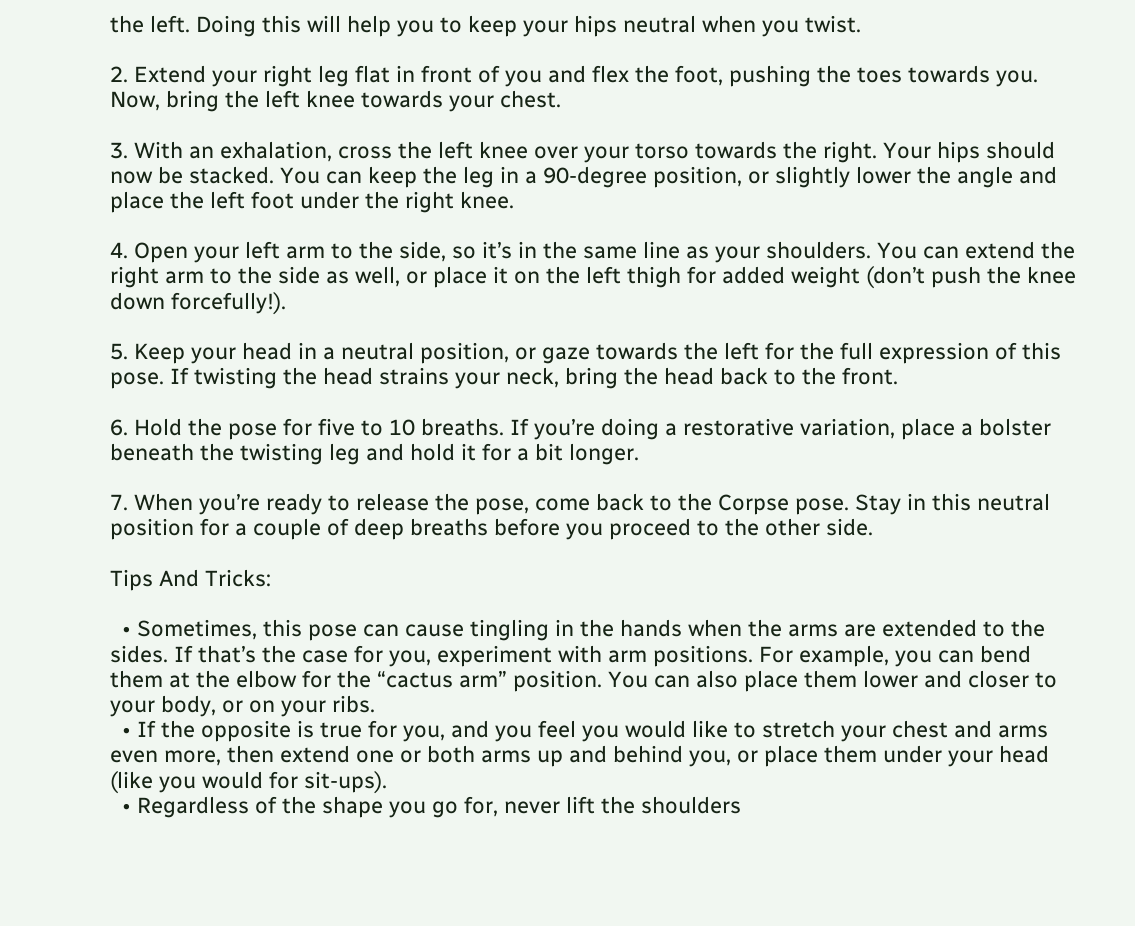the left. Doing this will help you to keep your hips neutral when you twist.

2. Extend your right leg flat in front of you and flex the foot, pushing the toes towards you. Now, bring the left knee towards your chest.

3. With an exhalation, cross the left knee over your torso towards the right. Your hips should now be stacked. You can keep the leg in a 90-degree position, or slightly lower the angle and place the left foot under the right knee.

4. Open your left arm to the side, so it’s in the same line as your shoulders. You can extend the right arm to the side as well, or place it on the left thigh for added weight (don’t push the knee down forcefully!).

5. Keep your head in a neutral position, or gaze towards the left for the full expression of this pose. If twisting the head strains your neck, bring the head back to the front.

6. Hold the pose for five to 10 breaths. If you’re doing a restorative variation, place a bolster beneath the twisting leg and hold it for a bit longer.

7. When you’re ready to release the pose, come back to the Corpse pose. Stay in this neutral position for a couple of deep breaths before you proceed to the other side.

Tips And Tricks:

  • Sometimes, this pose can cause tingling in the hands when the arms are extended to the sides. If that’s the case for you, experiment with arm positions. For example, you can bend them at the elbow for the “cactus arm” position. You can also place them lower and closer to your body, or on your ribs.
  • If the opposite is true for you, and you feel you would like to stretch your chest and arms even more, then extend one or both arms up and behind you, or place them under your head (like you would for sit-ups).
  • Regardless of the shape you go for, never lift the shoulders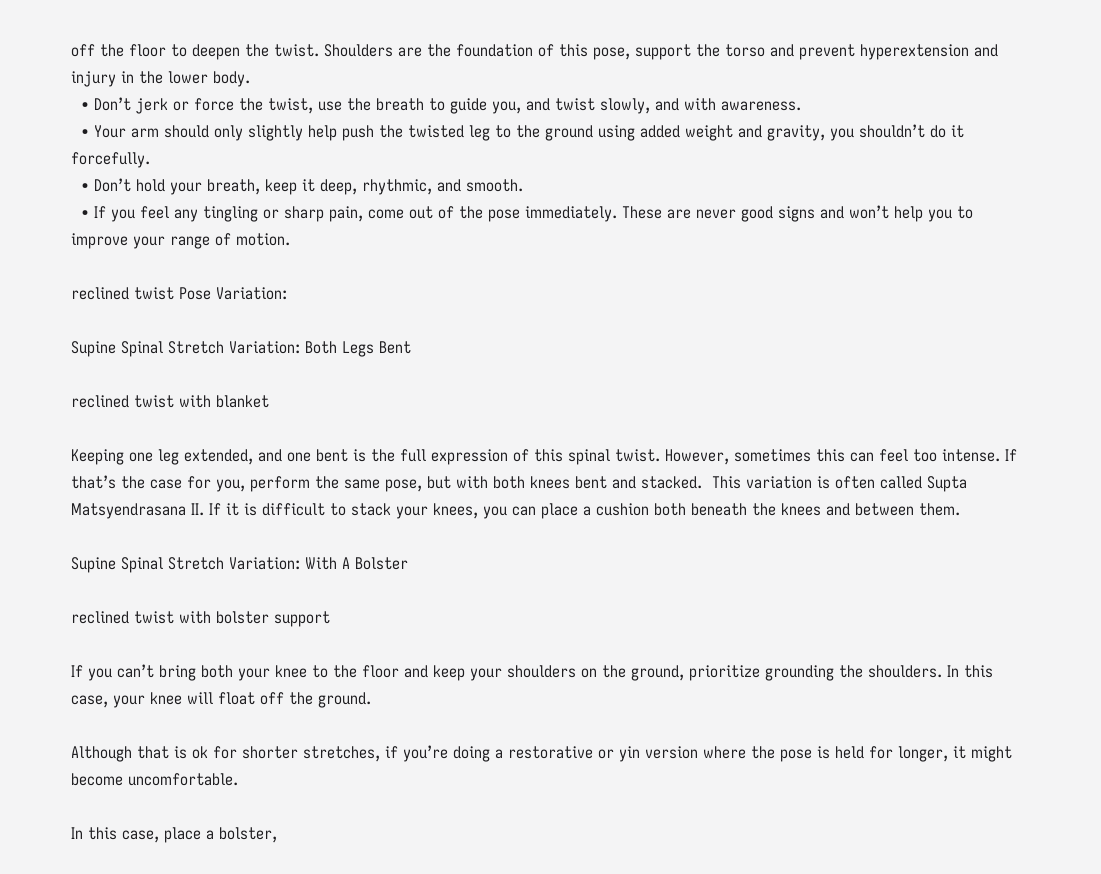off the floor to deepen the twist. Shoulders are the foundation of this pose, support the torso and prevent hyperextension and injury in the lower body.
  • Don’t jerk or force the twist, use the breath to guide you, and twist slowly, and with awareness.
  • Your arm should only slightly help push the twisted leg to the ground using added weight and gravity, you shouldn’t do it forcefully.
  • Don’t hold your breath, keep it deep, rhythmic, and smooth.
  • If you feel any tingling or sharp pain, come out of the pose immediately. These are never good signs and won’t help you to improve your range of motion.

reclined twist Pose Variation:

Supine Spinal Stretch Variation: Both Legs Bent

reclined twist with blanket

Keeping one leg extended, and one bent is the full expression of this spinal twist. However, sometimes this can feel too intense. If that’s the case for you, perform the same pose, but with both knees bent and stacked.  This variation is often called Supta Matsyendrasana II. If it is difficult to stack your knees, you can place a cushion both beneath the knees and between them.

Supine Spinal Stretch Variation: With A Bolster

reclined twist with bolster support

If you can’t bring both your knee to the floor and keep your shoulders on the ground, prioritize grounding the shoulders. In this case, your knee will float off the ground.

Although that is ok for shorter stretches, if you’re doing a restorative or yin version where the pose is held for longer, it might become uncomfortable.

In this case, place a bolster,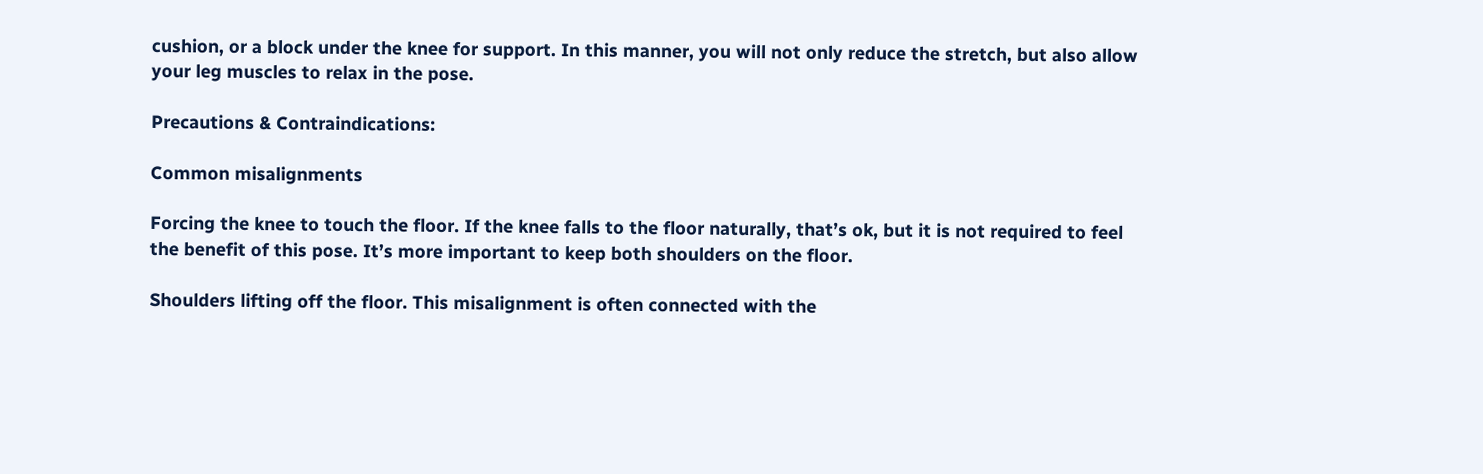cushion, or a block under the knee for support. In this manner, you will not only reduce the stretch, but also allow your leg muscles to relax in the pose.

Precautions & Contraindications:

Common misalignments

Forcing the knee to touch the floor. If the knee falls to the floor naturally, that’s ok, but it is not required to feel the benefit of this pose. It’s more important to keep both shoulders on the floor.

Shoulders lifting off the floor. This misalignment is often connected with the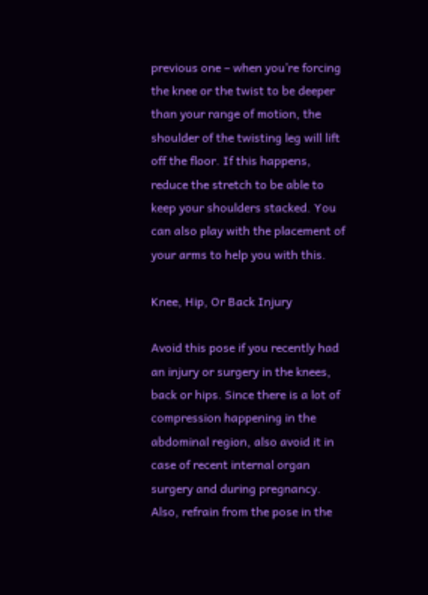previous one – when you’re forcing the knee or the twist to be deeper than your range of motion, the shoulder of the twisting leg will lift off the floor. If this happens, reduce the stretch to be able to keep your shoulders stacked. You can also play with the placement of your arms to help you with this.

Knee, Hip, Or Back Injury

Avoid this pose if you recently had an injury or surgery in the knees, back or hips. Since there is a lot of compression happening in the abdominal region, also avoid it in case of recent internal organ surgery and during pregnancy. Also, refrain from the pose in the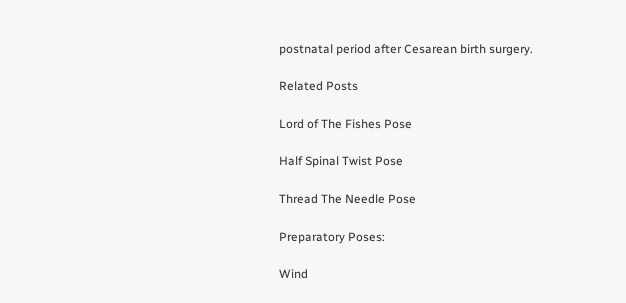postnatal period after Cesarean birth surgery.

Related Posts

Lord of The Fishes Pose

Half Spinal Twist Pose

Thread The Needle Pose

Preparatory Poses:

Wind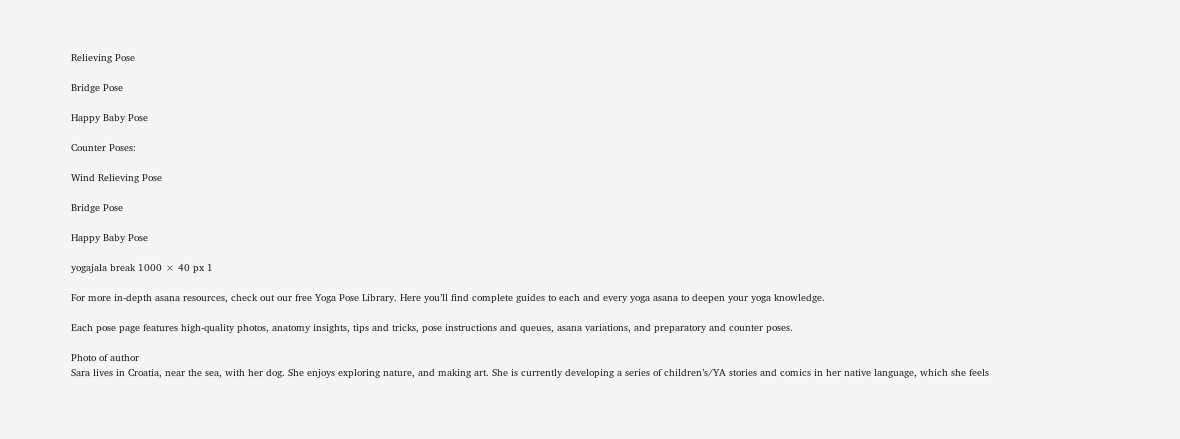Relieving Pose

Bridge Pose

Happy Baby Pose

Counter Poses:

Wind Relieving Pose

Bridge Pose

Happy Baby Pose

yogajala break 1000 × 40 px 1

For more in-depth asana resources, check out our free Yoga Pose Library. Here you’ll find complete guides to each and every yoga asana to deepen your yoga knowledge.

Each pose page features high-quality photos, anatomy insights, tips and tricks, pose instructions and queues, asana variations, and preparatory and counter poses.

Photo of author
Sara lives in Croatia, near the sea, with her dog. She enjoys exploring nature, and making art. She is currently developing a series of children’s/YA stories and comics in her native language, which she feels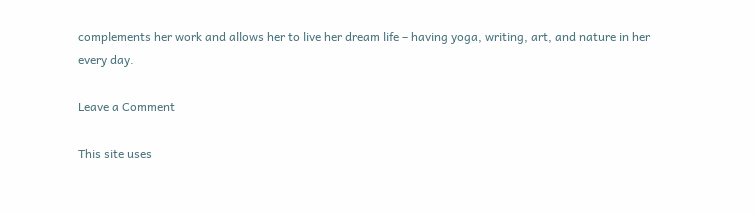complements her work and allows her to live her dream life – having yoga, writing, art, and nature in her every day.

Leave a Comment

This site uses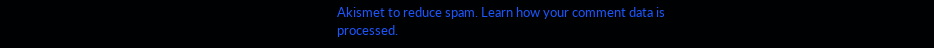Akismet to reduce spam. Learn how your comment data is processed.